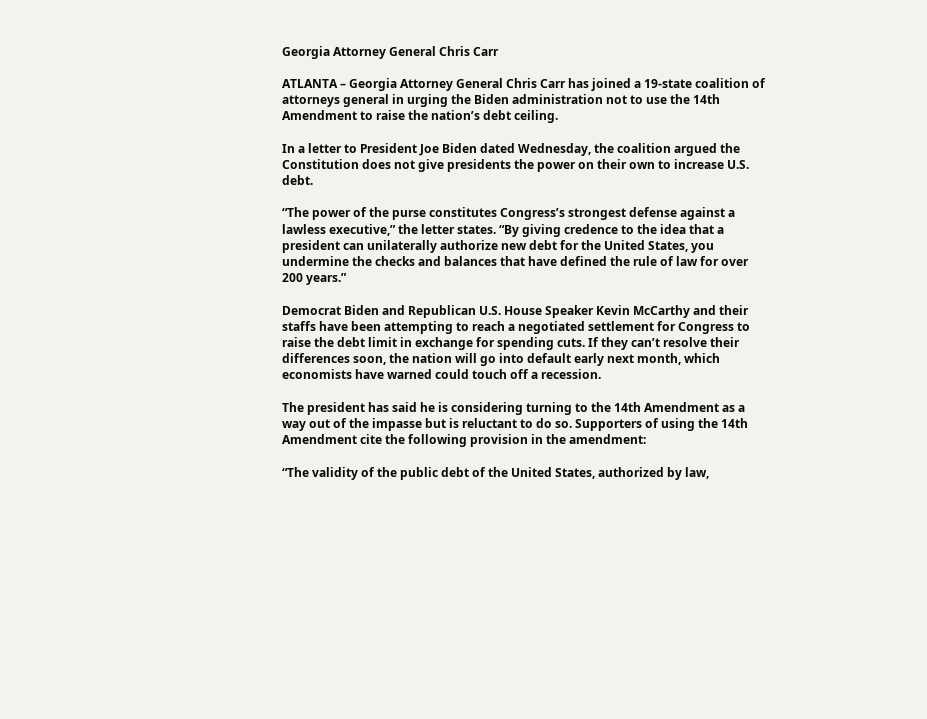Georgia Attorney General Chris Carr

ATLANTA – Georgia Attorney General Chris Carr has joined a 19-state coalition of attorneys general in urging the Biden administration not to use the 14th Amendment to raise the nation’s debt ceiling.

In a letter to President Joe Biden dated Wednesday, the coalition argued the Constitution does not give presidents the power on their own to increase U.S. debt.

“The power of the purse constitutes Congress’s strongest defense against a lawless executive,” the letter states. “By giving credence to the idea that a president can unilaterally authorize new debt for the United States, you undermine the checks and balances that have defined the rule of law for over 200 years.”

Democrat Biden and Republican U.S. House Speaker Kevin McCarthy and their staffs have been attempting to reach a negotiated settlement for Congress to raise the debt limit in exchange for spending cuts. If they can’t resolve their differences soon, the nation will go into default early next month, which economists have warned could touch off a recession.

The president has said he is considering turning to the 14th Amendment as a way out of the impasse but is reluctant to do so. Supporters of using the 14th Amendment cite the following provision in the amendment:

“The validity of the public debt of the United States, authorized by law,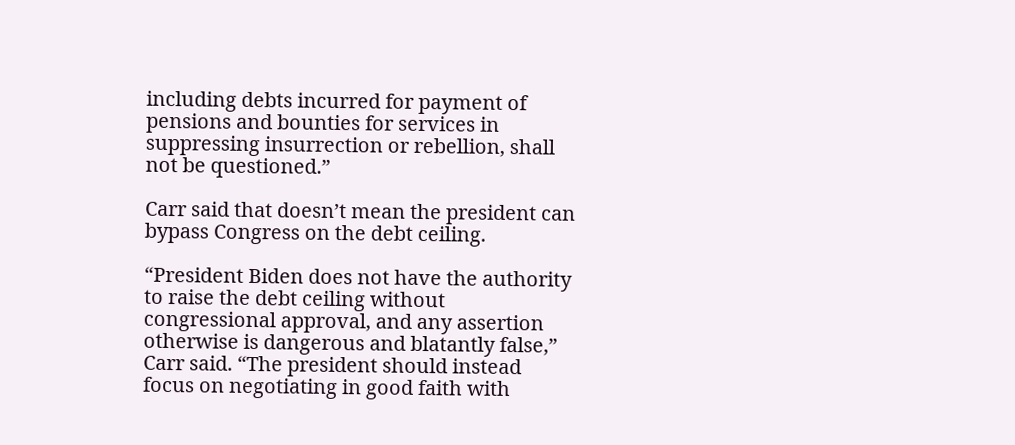including debts incurred for payment of pensions and bounties for services in suppressing insurrection or rebellion, shall not be questioned.”

Carr said that doesn’t mean the president can bypass Congress on the debt ceiling.

“President Biden does not have the authority to raise the debt ceiling without congressional approval, and any assertion otherwise is dangerous and blatantly false,” Carr said. “The president should instead focus on negotiating in good faith with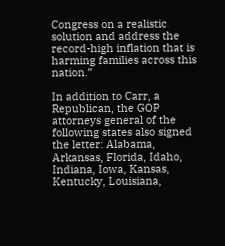Congress on a realistic solution and address the record-high inflation that is harming families across this nation.”

In addition to Carr, a Republican, the GOP attorneys general of the following states also signed the letter: Alabama, Arkansas, Florida, Idaho, Indiana, Iowa, Kansas, Kentucky, Louisiana,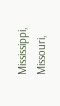Mississippi, Missouri,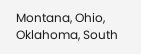Montana, Ohio, Oklahoma, South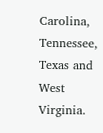Carolina, Tennessee, Texas and West Virginia.